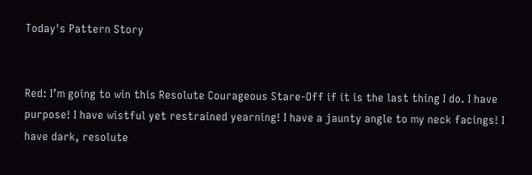Today's Pattern Story


Red: I’m going to win this Resolute Courageous Stare-Off if it is the last thing I do. I have purpose! I have wistful yet restrained yearning! I have a jaunty angle to my neck facings! I have dark, resolute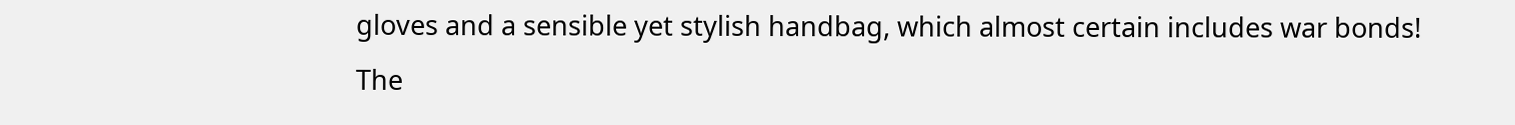gloves and a sensible yet stylish handbag, which almost certain includes war bonds! The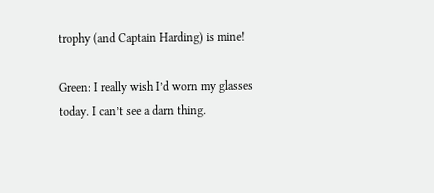trophy (and Captain Harding) is mine!

Green: I really wish I’d worn my glasses today. I can’t see a darn thing.